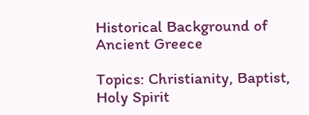Historical Background of Ancient Greece

Topics: Christianity, Baptist, Holy Spirit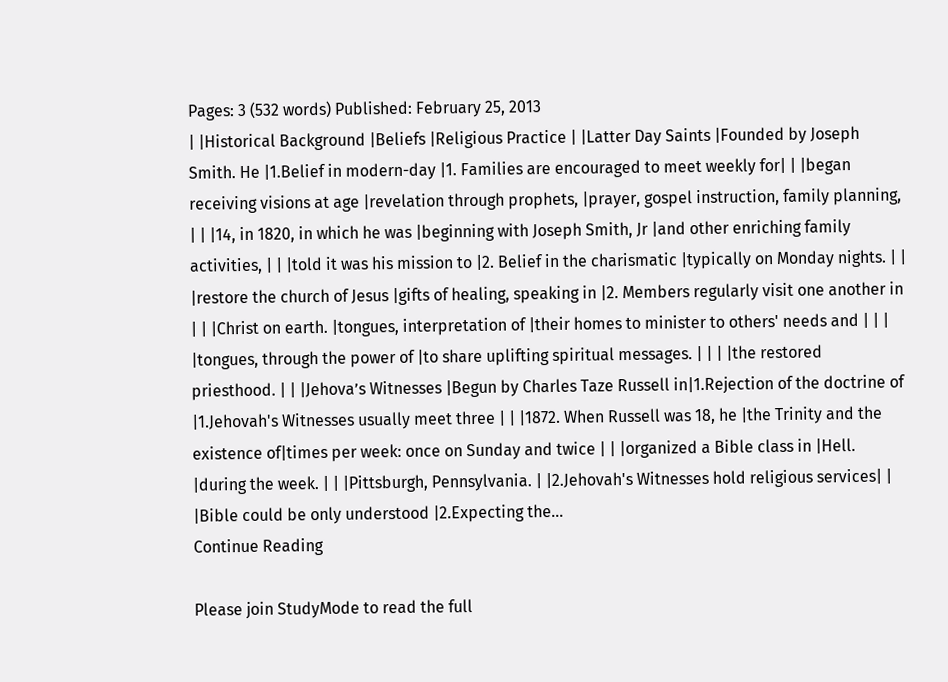Pages: 3 (532 words) Published: February 25, 2013
| |Historical Background |Beliefs |Religious Practice | |Latter Day Saints |Founded by Joseph Smith. He |1.Belief in modern-day |1. Families are encouraged to meet weekly for| | |began receiving visions at age |revelation through prophets, |prayer, gospel instruction, family planning, | | |14, in 1820, in which he was |beginning with Joseph Smith, Jr |and other enriching family activities, | | |told it was his mission to |2. Belief in the charismatic |typically on Monday nights. | | |restore the church of Jesus |gifts of healing, speaking in |2. Members regularly visit one another in | | |Christ on earth. |tongues, interpretation of |their homes to minister to others' needs and | | | |tongues, through the power of |to share uplifting spiritual messages. | | | |the restored priesthood. | | |Jehova’s Witnesses |Begun by Charles Taze Russell in|1.Rejection of the doctrine of |1.Jehovah's Witnesses usually meet three | | |1872. When Russell was 18, he |the Trinity and the existence of|times per week: once on Sunday and twice | | |organized a Bible class in |Hell. |during the week. | | |Pittsburgh, Pennsylvania. | |2.Jehovah's Witnesses hold religious services| | |Bible could be only understood |2.Expecting the...
Continue Reading

Please join StudyMode to read the full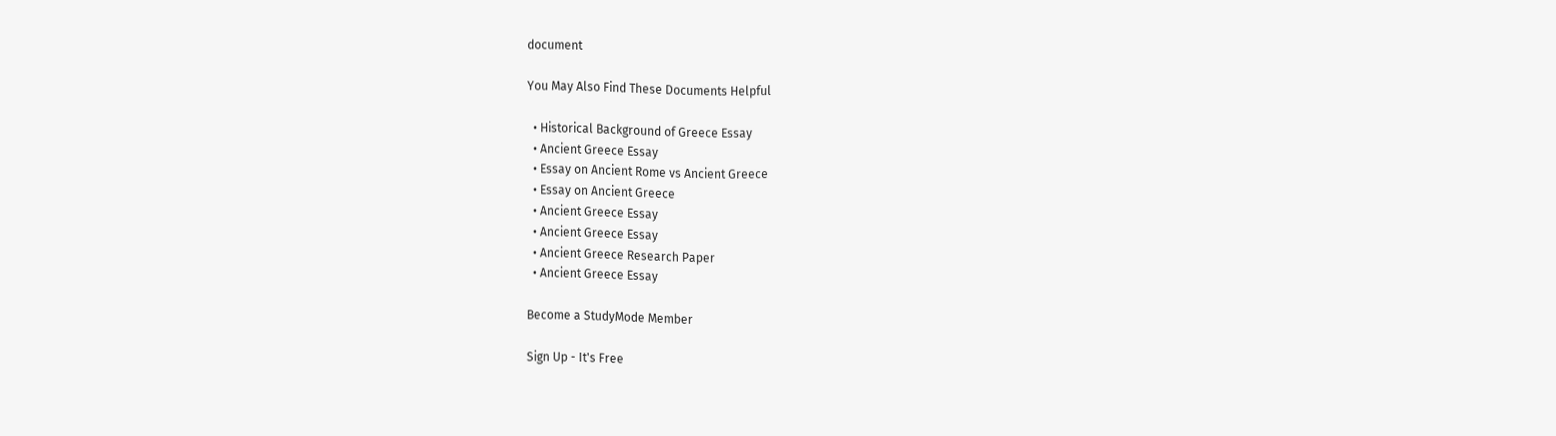document

You May Also Find These Documents Helpful

  • Historical Background of Greece Essay
  • Ancient Greece Essay
  • Essay on Ancient Rome vs Ancient Greece
  • Essay on Ancient Greece
  • Ancient Greece Essay
  • Ancient Greece Essay
  • Ancient Greece Research Paper
  • Ancient Greece Essay

Become a StudyMode Member

Sign Up - It's Free